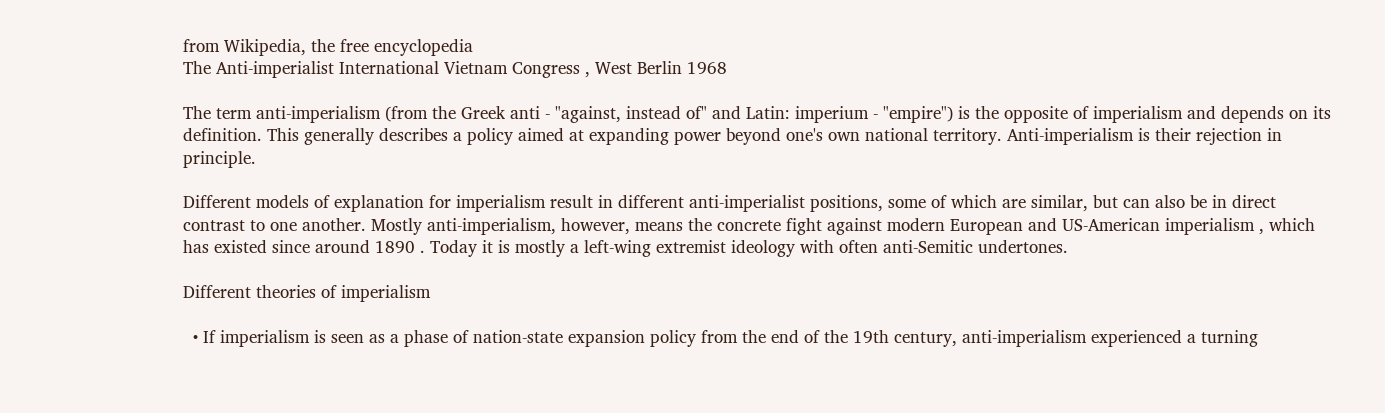from Wikipedia, the free encyclopedia
The Anti-imperialist International Vietnam Congress , West Berlin 1968

The term anti-imperialism (from the Greek anti - "against, instead of" and Latin: imperium - "empire") is the opposite of imperialism and depends on its definition. This generally describes a policy aimed at expanding power beyond one's own national territory. Anti-imperialism is their rejection in principle.

Different models of explanation for imperialism result in different anti-imperialist positions, some of which are similar, but can also be in direct contrast to one another. Mostly anti-imperialism, however, means the concrete fight against modern European and US-American imperialism , which has existed since around 1890 . Today it is mostly a left-wing extremist ideology with often anti-Semitic undertones.

Different theories of imperialism

  • If imperialism is seen as a phase of nation-state expansion policy from the end of the 19th century, anti-imperialism experienced a turning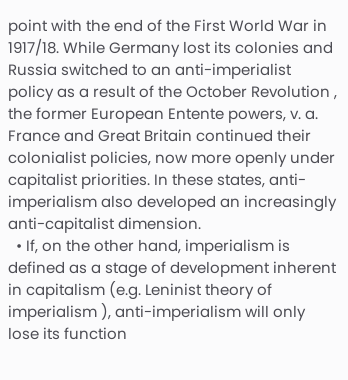point with the end of the First World War in 1917/18. While Germany lost its colonies and Russia switched to an anti-imperialist policy as a result of the October Revolution , the former European Entente powers, v. a. France and Great Britain continued their colonialist policies, now more openly under capitalist priorities. In these states, anti-imperialism also developed an increasingly anti-capitalist dimension.
  • If, on the other hand, imperialism is defined as a stage of development inherent in capitalism (e.g. Leninist theory of imperialism ), anti-imperialism will only lose its function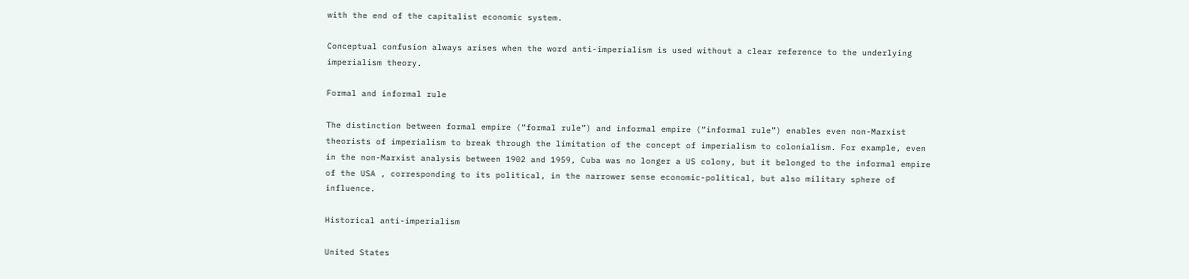with the end of the capitalist economic system.

Conceptual confusion always arises when the word anti-imperialism is used without a clear reference to the underlying imperialism theory.

Formal and informal rule

The distinction between formal empire (“formal rule”) and informal empire (“informal rule”) enables even non-Marxist theorists of imperialism to break through the limitation of the concept of imperialism to colonialism. For example, even in the non-Marxist analysis between 1902 and 1959, Cuba was no longer a US colony, but it belonged to the informal empire of the USA , corresponding to its political, in the narrower sense economic-political, but also military sphere of influence.

Historical anti-imperialism

United States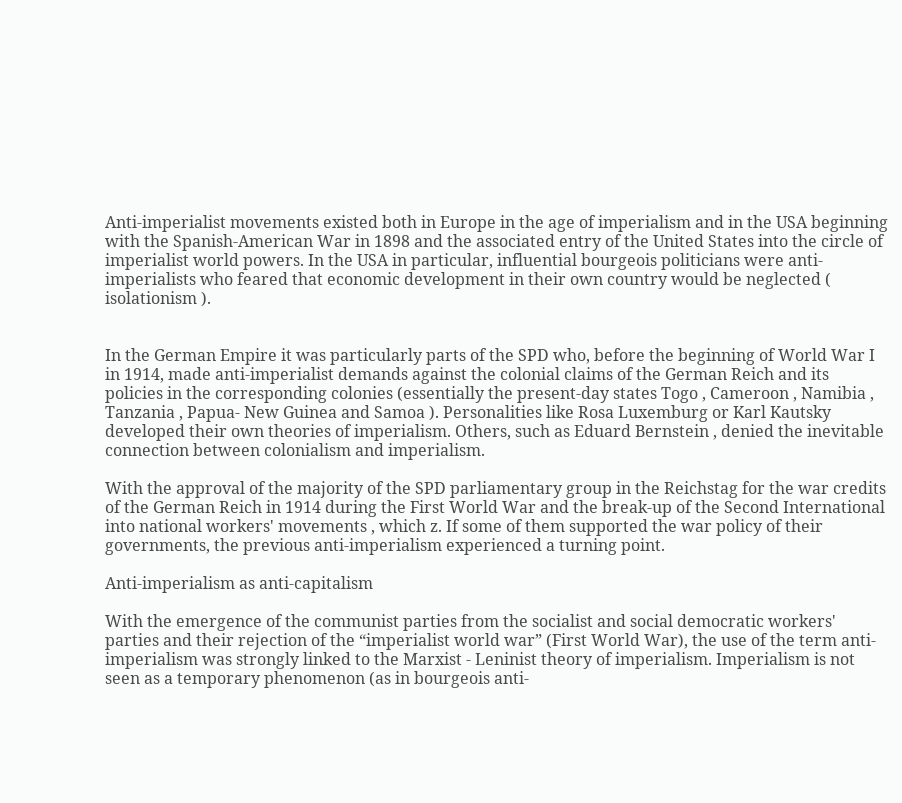Anti-imperialist movements existed both in Europe in the age of imperialism and in the USA beginning with the Spanish-American War in 1898 and the associated entry of the United States into the circle of imperialist world powers. In the USA in particular, influential bourgeois politicians were anti-imperialists who feared that economic development in their own country would be neglected ( isolationism ).


In the German Empire it was particularly parts of the SPD who, before the beginning of World War I in 1914, made anti-imperialist demands against the colonial claims of the German Reich and its policies in the corresponding colonies (essentially the present-day states Togo , Cameroon , Namibia , Tanzania , Papua- New Guinea and Samoa ). Personalities like Rosa Luxemburg or Karl Kautsky developed their own theories of imperialism. Others, such as Eduard Bernstein , denied the inevitable connection between colonialism and imperialism.

With the approval of the majority of the SPD parliamentary group in the Reichstag for the war credits of the German Reich in 1914 during the First World War and the break-up of the Second International into national workers' movements , which z. If some of them supported the war policy of their governments, the previous anti-imperialism experienced a turning point.

Anti-imperialism as anti-capitalism

With the emergence of the communist parties from the socialist and social democratic workers' parties and their rejection of the “imperialist world war” (First World War), the use of the term anti-imperialism was strongly linked to the Marxist - Leninist theory of imperialism. Imperialism is not seen as a temporary phenomenon (as in bourgeois anti-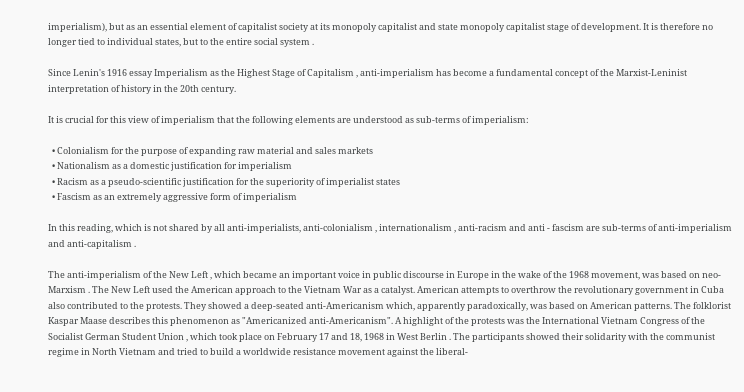imperialism), but as an essential element of capitalist society at its monopoly capitalist and state monopoly capitalist stage of development. It is therefore no longer tied to individual states, but to the entire social system .

Since Lenin's 1916 essay Imperialism as the Highest Stage of Capitalism , anti-imperialism has become a fundamental concept of the Marxist-Leninist interpretation of history in the 20th century.

It is crucial for this view of imperialism that the following elements are understood as sub-terms of imperialism:

  • Colonialism for the purpose of expanding raw material and sales markets
  • Nationalism as a domestic justification for imperialism
  • Racism as a pseudo-scientific justification for the superiority of imperialist states
  • Fascism as an extremely aggressive form of imperialism

In this reading, which is not shared by all anti-imperialists, anti-colonialism , internationalism , anti-racism and anti - fascism are sub-terms of anti-imperialism and anti-capitalism .

The anti-imperialism of the New Left , which became an important voice in public discourse in Europe in the wake of the 1968 movement, was based on neo-Marxism . The New Left used the American approach to the Vietnam War as a catalyst. American attempts to overthrow the revolutionary government in Cuba also contributed to the protests. They showed a deep-seated anti-Americanism which, apparently paradoxically, was based on American patterns. The folklorist Kaspar Maase describes this phenomenon as "Americanized anti-Americanism". A highlight of the protests was the International Vietnam Congress of the Socialist German Student Union , which took place on February 17 and 18, 1968 in West Berlin . The participants showed their solidarity with the communist regime in North Vietnam and tried to build a worldwide resistance movement against the liberal-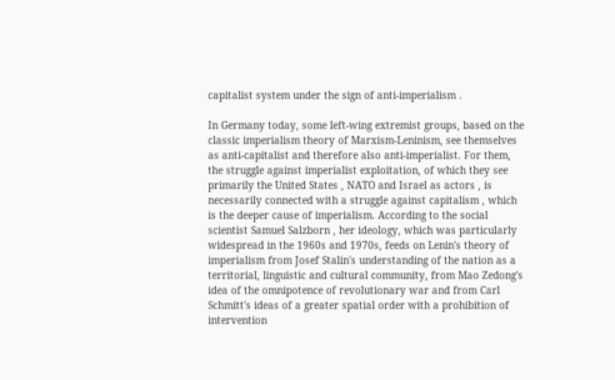capitalist system under the sign of anti-imperialism .

In Germany today, some left-wing extremist groups, based on the classic imperialism theory of Marxism-Leninism, see themselves as anti-capitalist and therefore also anti-imperialist. For them, the struggle against imperialist exploitation, of which they see primarily the United States , NATO and Israel as actors , is necessarily connected with a struggle against capitalism , which is the deeper cause of imperialism. According to the social scientist Samuel Salzborn , her ideology, which was particularly widespread in the 1960s and 1970s, feeds on Lenin's theory of imperialism from Josef Stalin's understanding of the nation as a territorial, linguistic and cultural community, from Mao Zedong's idea of the omnipotence of revolutionary war and from Carl Schmitt's ideas of a greater spatial order with a prohibition of intervention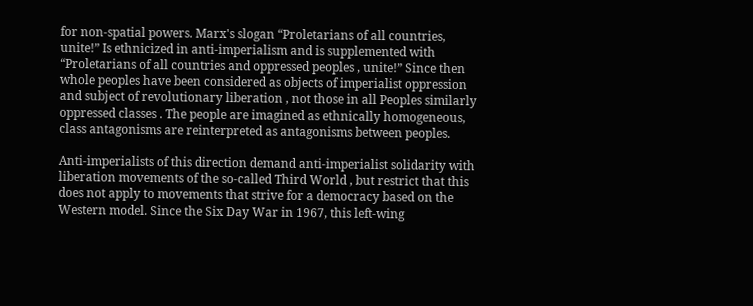for non-spatial powers. Marx's slogan “Proletarians of all countries, unite!” Is ethnicized in anti-imperialism and is supplemented with “Proletarians of all countries and oppressed peoples , unite!” Since then whole peoples have been considered as objects of imperialist oppression and subject of revolutionary liberation , not those in all Peoples similarly oppressed classes . The people are imagined as ethnically homogeneous, class antagonisms are reinterpreted as antagonisms between peoples.

Anti-imperialists of this direction demand anti-imperialist solidarity with liberation movements of the so-called Third World , but restrict that this does not apply to movements that strive for a democracy based on the Western model. Since the Six Day War in 1967, this left-wing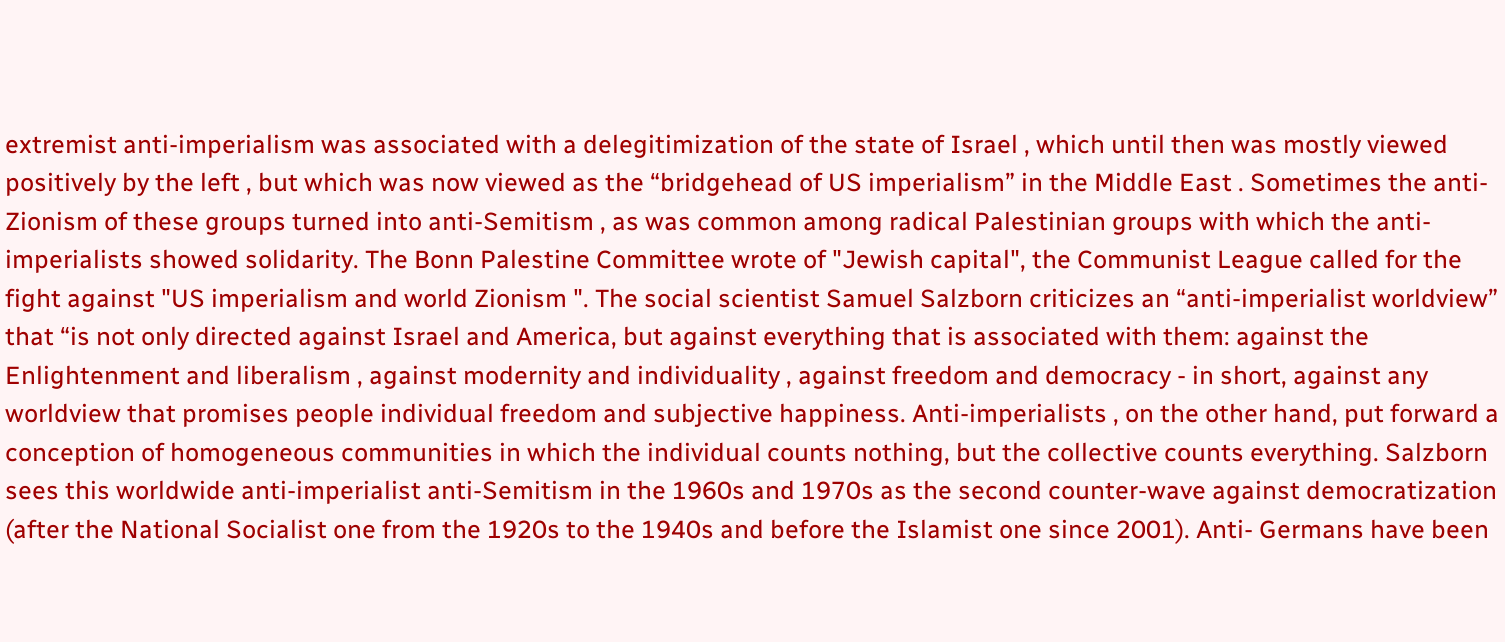extremist anti-imperialism was associated with a delegitimization of the state of Israel , which until then was mostly viewed positively by the left , but which was now viewed as the “bridgehead of US imperialism” in the Middle East . Sometimes the anti-Zionism of these groups turned into anti-Semitism , as was common among radical Palestinian groups with which the anti-imperialists showed solidarity. The Bonn Palestine Committee wrote of "Jewish capital", the Communist League called for the fight against "US imperialism and world Zionism ". The social scientist Samuel Salzborn criticizes an “anti-imperialist worldview” that “is not only directed against Israel and America, but against everything that is associated with them: against the Enlightenment and liberalism , against modernity and individuality , against freedom and democracy - in short, against any worldview that promises people individual freedom and subjective happiness. Anti-imperialists , on the other hand, put forward a conception of homogeneous communities in which the individual counts nothing, but the collective counts everything. Salzborn sees this worldwide anti-imperialist anti-Semitism in the 1960s and 1970s as the second counter-wave against democratization (after the National Socialist one from the 1920s to the 1940s and before the Islamist one since 2001). Anti- Germans have been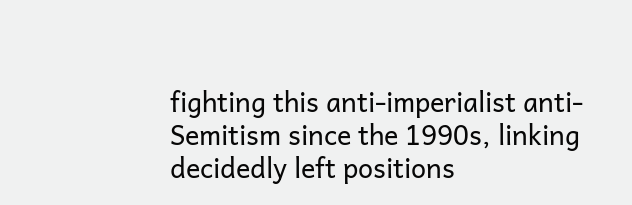fighting this anti-imperialist anti-Semitism since the 1990s, linking decidedly left positions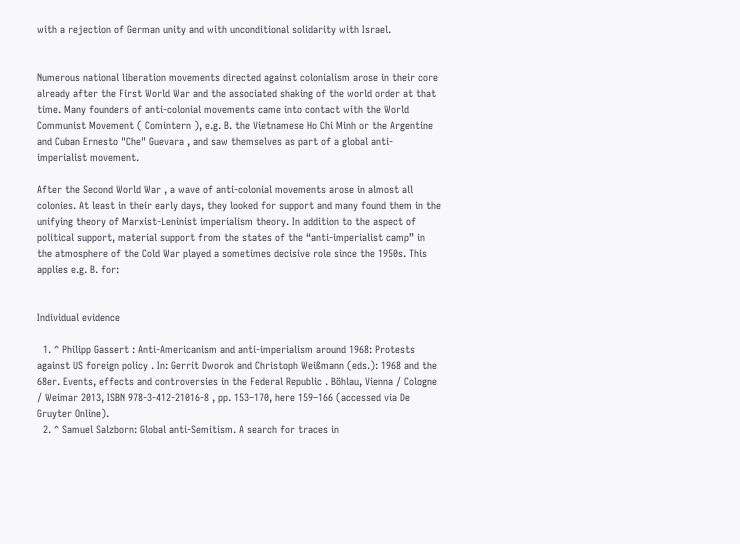with a rejection of German unity and with unconditional solidarity with Israel.


Numerous national liberation movements directed against colonialism arose in their core already after the First World War and the associated shaking of the world order at that time. Many founders of anti-colonial movements came into contact with the World Communist Movement ( Comintern ), e.g. B. the Vietnamese Ho Chi Minh or the Argentine and Cuban Ernesto "Che" Guevara , and saw themselves as part of a global anti-imperialist movement.

After the Second World War , a wave of anti-colonial movements arose in almost all colonies. At least in their early days, they looked for support and many found them in the unifying theory of Marxist-Leninist imperialism theory. In addition to the aspect of political support, material support from the states of the “anti-imperialist camp” in the atmosphere of the Cold War played a sometimes decisive role since the 1950s. This applies e.g. B. for:


Individual evidence

  1. ^ Philipp Gassert : Anti-Americanism and anti-imperialism around 1968: Protests against US foreign policy . In: Gerrit Dworok and Christoph Weißmann (eds.): 1968 and the 68er. Events, effects and controversies in the Federal Republic . Böhlau, Vienna / Cologne / Weimar 2013, ISBN 978-3-412-21016-8 , pp. 153–170, here 159–166 (accessed via De Gruyter Online).
  2. ^ Samuel Salzborn: Global anti-Semitism. A search for traces in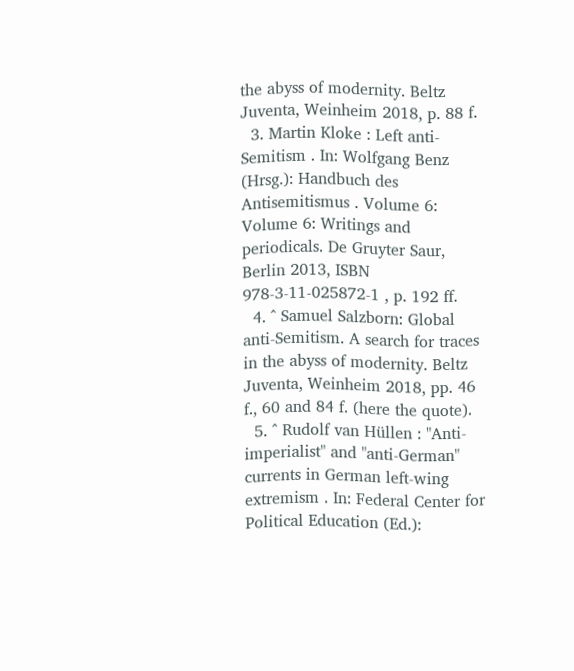the abyss of modernity. Beltz Juventa, Weinheim 2018, p. 88 f.
  3. Martin Kloke : Left anti-Semitism . In: Wolfgang Benz (Hrsg.): Handbuch des Antisemitismus . Volume 6: Volume 6: Writings and periodicals. De Gruyter Saur, Berlin 2013, ISBN 978-3-11-025872-1 , p. 192 ff.
  4. ^ Samuel Salzborn: Global anti-Semitism. A search for traces in the abyss of modernity. Beltz Juventa, Weinheim 2018, pp. 46 f., 60 and 84 f. (here the quote).
  5. ^ Rudolf van Hüllen : "Anti-imperialist" and "anti-German" currents in German left-wing extremism . In: Federal Center for Political Education (Ed.):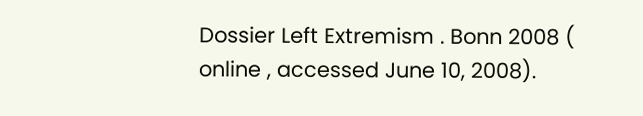Dossier Left Extremism . Bonn 2008 ( online , accessed June 10, 2008).